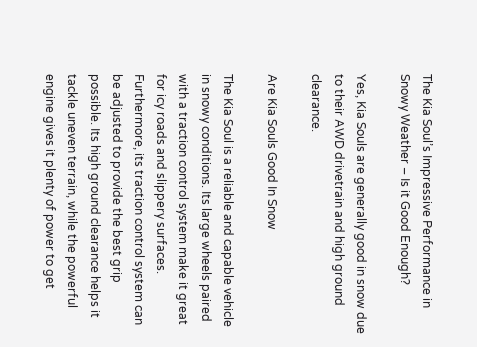The Kia Soul’s Impressive Performance in Snowy Weather – Is it Good Enough?

Yes, Kia Souls are generally good in snow due to their AWD drivetrain and high ground clearance.

Are Kia Souls Good In Snow

The Kia Soul is a reliable and capable vehicle in snowy conditions. Its large wheels paired with a traction control system make it great for icy roads and slippery surfaces. Furthermore, its traction control system can be adjusted to provide the best grip possible. Its high ground clearance helps it tackle uneven terrain, while the powerful engine gives it plenty of power to get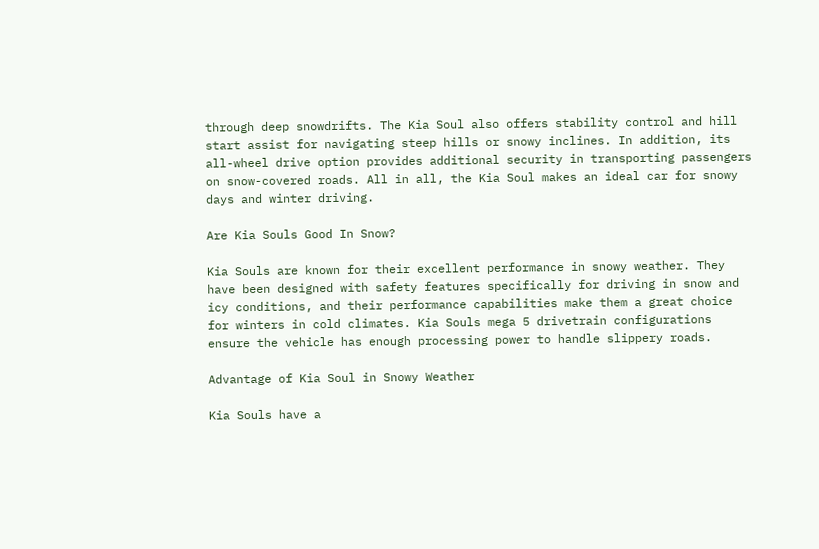through deep snowdrifts. The Kia Soul also offers stability control and hill start assist for navigating steep hills or snowy inclines. In addition, its all-wheel drive option provides additional security in transporting passengers on snow-covered roads. All in all, the Kia Soul makes an ideal car for snowy days and winter driving.

Are Kia Souls Good In Snow?

Kia Souls are known for their excellent performance in snowy weather. They have been designed with safety features specifically for driving in snow and icy conditions, and their performance capabilities make them a great choice for winters in cold climates. Kia Souls mega 5 drivetrain configurations ensure the vehicle has enough processing power to handle slippery roads.

Advantage of Kia Soul in Snowy Weather

Kia Souls have a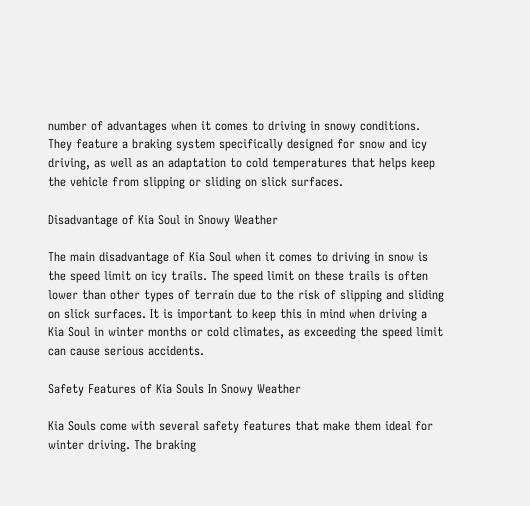number of advantages when it comes to driving in snowy conditions. They feature a braking system specifically designed for snow and icy driving, as well as an adaptation to cold temperatures that helps keep the vehicle from slipping or sliding on slick surfaces.

Disadvantage of Kia Soul in Snowy Weather

The main disadvantage of Kia Soul when it comes to driving in snow is the speed limit on icy trails. The speed limit on these trails is often lower than other types of terrain due to the risk of slipping and sliding on slick surfaces. It is important to keep this in mind when driving a Kia Soul in winter months or cold climates, as exceeding the speed limit can cause serious accidents.

Safety Features of Kia Souls In Snowy Weather

Kia Souls come with several safety features that make them ideal for winter driving. The braking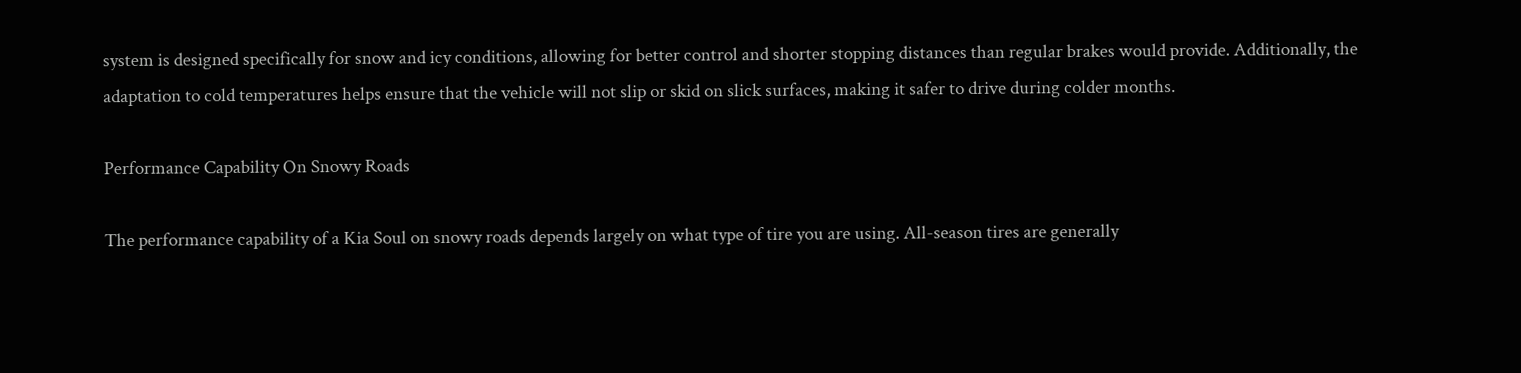system is designed specifically for snow and icy conditions, allowing for better control and shorter stopping distances than regular brakes would provide. Additionally, the adaptation to cold temperatures helps ensure that the vehicle will not slip or skid on slick surfaces, making it safer to drive during colder months.

Performance Capability On Snowy Roads

The performance capability of a Kia Soul on snowy roads depends largely on what type of tire you are using. All-season tires are generally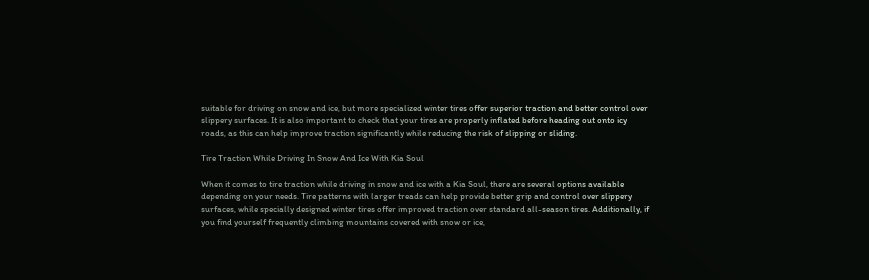suitable for driving on snow and ice, but more specialized winter tires offer superior traction and better control over slippery surfaces. It is also important to check that your tires are properly inflated before heading out onto icy roads, as this can help improve traction significantly while reducing the risk of slipping or sliding.

Tire Traction While Driving In Snow And Ice With Kia Soul

When it comes to tire traction while driving in snow and ice with a Kia Soul, there are several options available depending on your needs. Tire patterns with larger treads can help provide better grip and control over slippery surfaces, while specially designed winter tires offer improved traction over standard all-season tires. Additionally, if you find yourself frequently climbing mountains covered with snow or ice,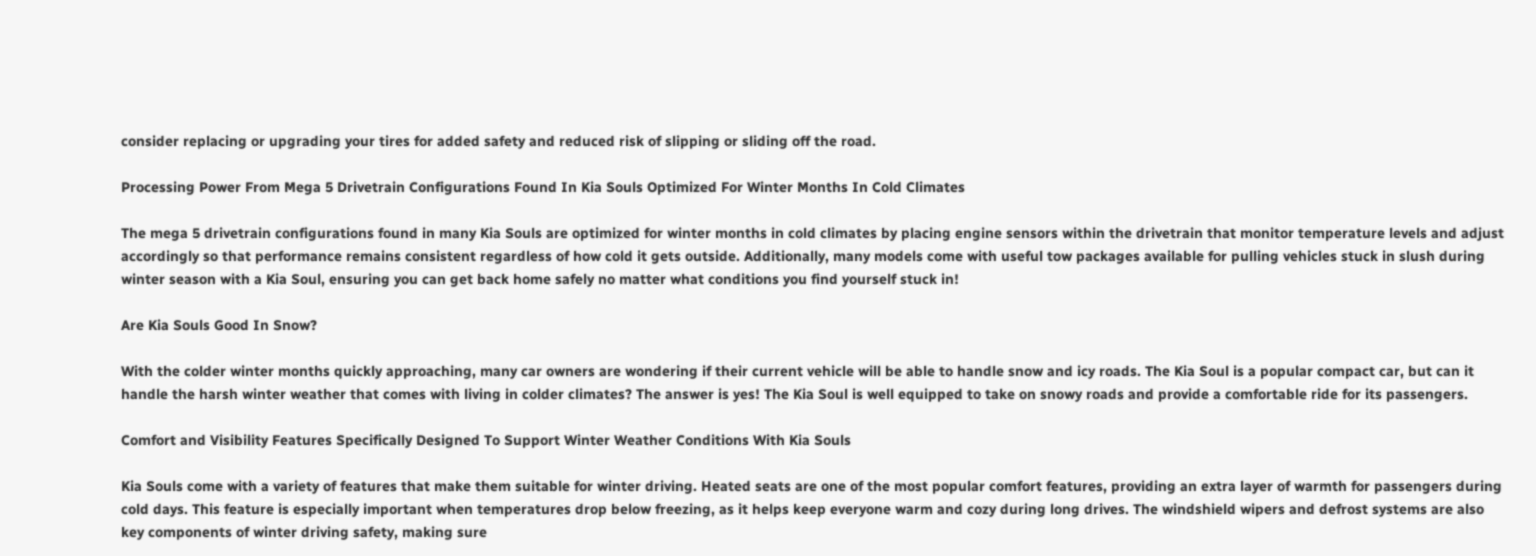consider replacing or upgrading your tires for added safety and reduced risk of slipping or sliding off the road.

Processing Power From Mega 5 Drivetrain Configurations Found In Kia Souls Optimized For Winter Months In Cold Climates

The mega 5 drivetrain configurations found in many Kia Souls are optimized for winter months in cold climates by placing engine sensors within the drivetrain that monitor temperature levels and adjust accordingly so that performance remains consistent regardless of how cold it gets outside. Additionally, many models come with useful tow packages available for pulling vehicles stuck in slush during winter season with a Kia Soul, ensuring you can get back home safely no matter what conditions you find yourself stuck in!

Are Kia Souls Good In Snow?

With the colder winter months quickly approaching, many car owners are wondering if their current vehicle will be able to handle snow and icy roads. The Kia Soul is a popular compact car, but can it handle the harsh winter weather that comes with living in colder climates? The answer is yes! The Kia Soul is well equipped to take on snowy roads and provide a comfortable ride for its passengers.

Comfort and Visibility Features Specifically Designed To Support Winter Weather Conditions With Kia Souls

Kia Souls come with a variety of features that make them suitable for winter driving. Heated seats are one of the most popular comfort features, providing an extra layer of warmth for passengers during cold days. This feature is especially important when temperatures drop below freezing, as it helps keep everyone warm and cozy during long drives. The windshield wipers and defrost systems are also key components of winter driving safety, making sure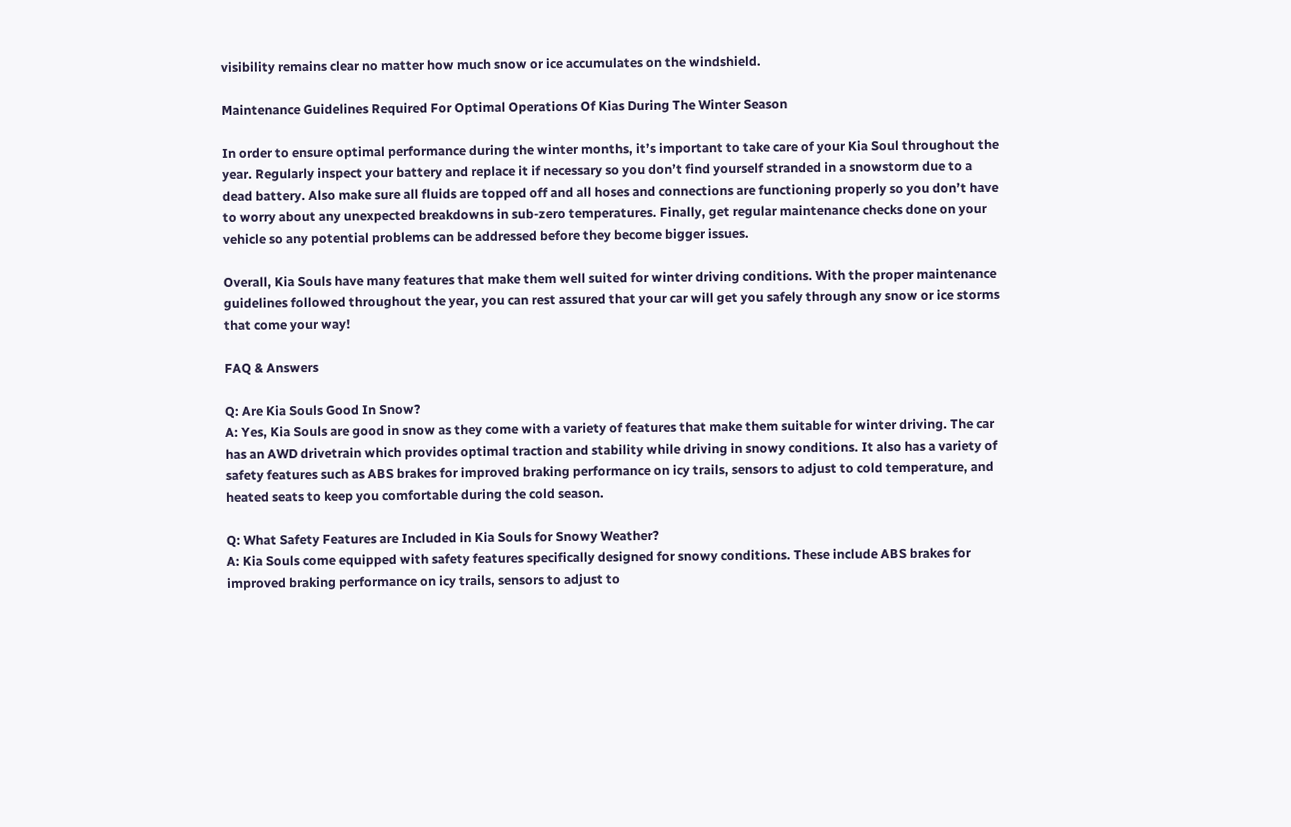visibility remains clear no matter how much snow or ice accumulates on the windshield.

Maintenance Guidelines Required For Optimal Operations Of Kias During The Winter Season

In order to ensure optimal performance during the winter months, it’s important to take care of your Kia Soul throughout the year. Regularly inspect your battery and replace it if necessary so you don’t find yourself stranded in a snowstorm due to a dead battery. Also make sure all fluids are topped off and all hoses and connections are functioning properly so you don’t have to worry about any unexpected breakdowns in sub-zero temperatures. Finally, get regular maintenance checks done on your vehicle so any potential problems can be addressed before they become bigger issues.

Overall, Kia Souls have many features that make them well suited for winter driving conditions. With the proper maintenance guidelines followed throughout the year, you can rest assured that your car will get you safely through any snow or ice storms that come your way!

FAQ & Answers

Q: Are Kia Souls Good In Snow?
A: Yes, Kia Souls are good in snow as they come with a variety of features that make them suitable for winter driving. The car has an AWD drivetrain which provides optimal traction and stability while driving in snowy conditions. It also has a variety of safety features such as ABS brakes for improved braking performance on icy trails, sensors to adjust to cold temperature, and heated seats to keep you comfortable during the cold season.

Q: What Safety Features are Included in Kia Souls for Snowy Weather?
A: Kia Souls come equipped with safety features specifically designed for snowy conditions. These include ABS brakes for improved braking performance on icy trails, sensors to adjust to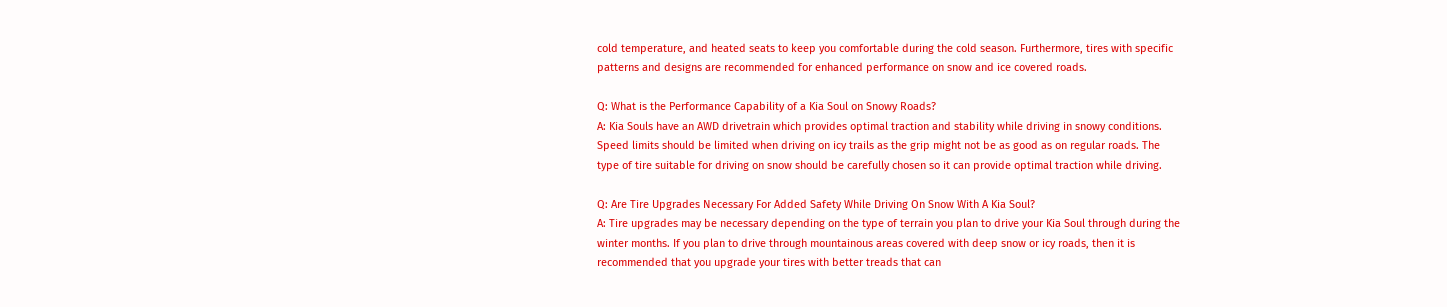cold temperature, and heated seats to keep you comfortable during the cold season. Furthermore, tires with specific patterns and designs are recommended for enhanced performance on snow and ice covered roads.

Q: What is the Performance Capability of a Kia Soul on Snowy Roads?
A: Kia Souls have an AWD drivetrain which provides optimal traction and stability while driving in snowy conditions. Speed limits should be limited when driving on icy trails as the grip might not be as good as on regular roads. The type of tire suitable for driving on snow should be carefully chosen so it can provide optimal traction while driving.

Q: Are Tire Upgrades Necessary For Added Safety While Driving On Snow With A Kia Soul?
A: Tire upgrades may be necessary depending on the type of terrain you plan to drive your Kia Soul through during the winter months. If you plan to drive through mountainous areas covered with deep snow or icy roads, then it is recommended that you upgrade your tires with better treads that can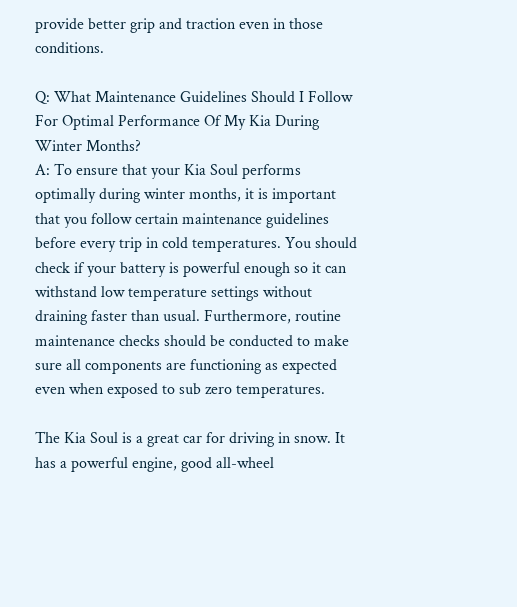provide better grip and traction even in those conditions.

Q: What Maintenance Guidelines Should I Follow For Optimal Performance Of My Kia During Winter Months?
A: To ensure that your Kia Soul performs optimally during winter months, it is important that you follow certain maintenance guidelines before every trip in cold temperatures. You should check if your battery is powerful enough so it can withstand low temperature settings without draining faster than usual. Furthermore, routine maintenance checks should be conducted to make sure all components are functioning as expected even when exposed to sub zero temperatures.

The Kia Soul is a great car for driving in snow. It has a powerful engine, good all-wheel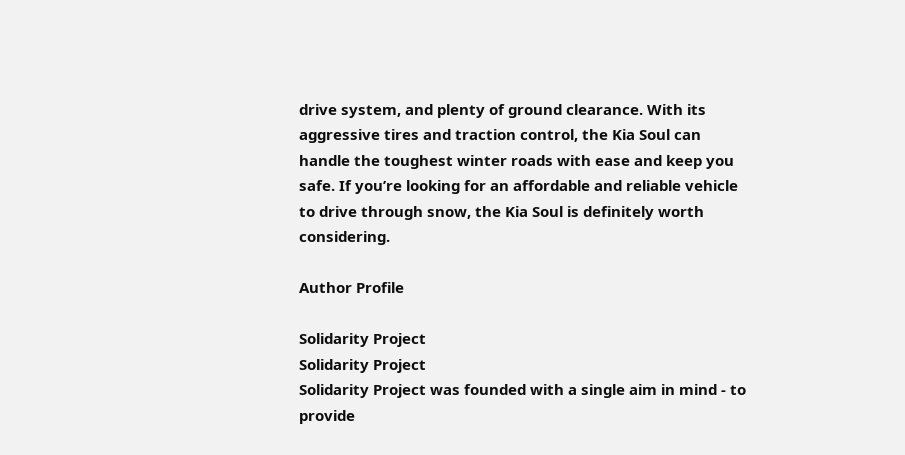drive system, and plenty of ground clearance. With its aggressive tires and traction control, the Kia Soul can handle the toughest winter roads with ease and keep you safe. If you’re looking for an affordable and reliable vehicle to drive through snow, the Kia Soul is definitely worth considering.

Author Profile

Solidarity Project
Solidarity Project
Solidarity Project was founded with a single aim in mind - to provide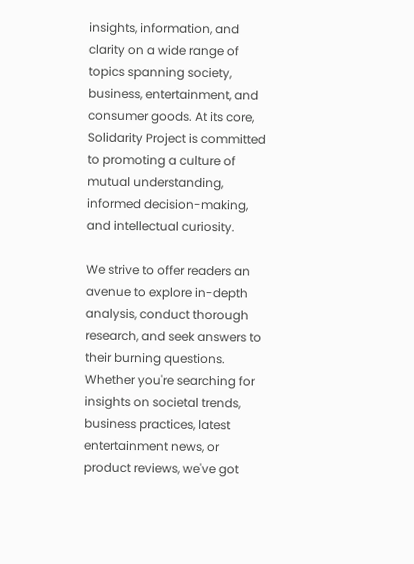insights, information, and clarity on a wide range of topics spanning society, business, entertainment, and consumer goods. At its core, Solidarity Project is committed to promoting a culture of mutual understanding, informed decision-making, and intellectual curiosity.

We strive to offer readers an avenue to explore in-depth analysis, conduct thorough research, and seek answers to their burning questions. Whether you're searching for insights on societal trends, business practices, latest entertainment news, or product reviews, we've got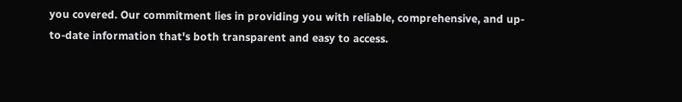you covered. Our commitment lies in providing you with reliable, comprehensive, and up-to-date information that's both transparent and easy to access.